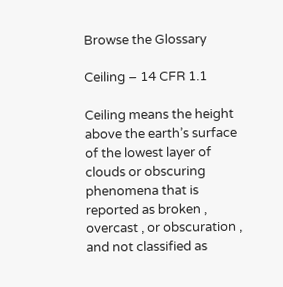Browse the Glossary

Ceiling – 14 CFR 1.1

Ceiling means the height above the earth’s surface of the lowest layer of clouds or obscuring phenomena that is reported as broken , overcast , or obscuration , and not classified as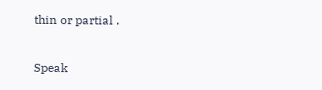thin or partial .

Speak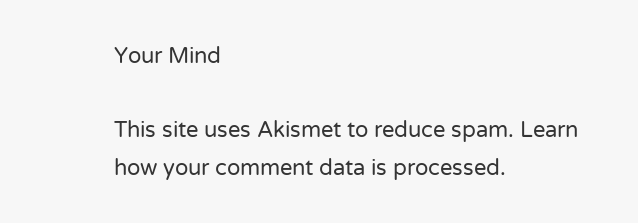Your Mind

This site uses Akismet to reduce spam. Learn how your comment data is processed.